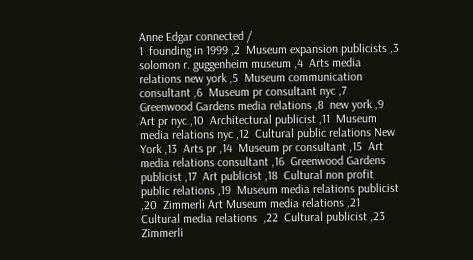Anne Edgar connected /
1  founding in 1999 ,2  Museum expansion publicists ,3  solomon r. guggenheim museum ,4  Arts media relations new york ,5  Museum communication consultant ,6  Museum pr consultant nyc ,7  Greenwood Gardens media relations ,8  new york ,9  Art pr nyc ,10  Architectural publicist ,11  Museum media relations nyc ,12  Cultural public relations New York ,13  Arts pr ,14  Museum pr consultant ,15  Art media relations consultant ,16  Greenwood Gardens publicist ,17  Art publicist ,18  Cultural non profit public relations ,19  Museum media relations publicist ,20  Zimmerli Art Museum media relations ,21  Cultural media relations  ,22  Cultural publicist ,23  Zimmerli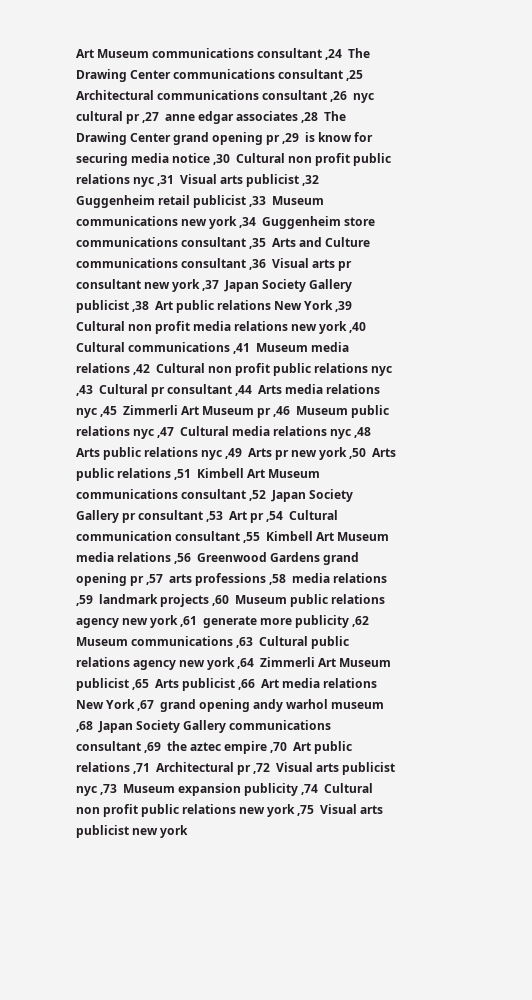Art Museum communications consultant ,24  The Drawing Center communications consultant ,25  Architectural communications consultant ,26  nyc cultural pr ,27  anne edgar associates ,28  The Drawing Center grand opening pr ,29  is know for securing media notice ,30  Cultural non profit public relations nyc ,31  Visual arts publicist ,32  Guggenheim retail publicist ,33  Museum communications new york ,34  Guggenheim store communications consultant ,35  Arts and Culture communications consultant ,36  Visual arts pr consultant new york ,37  Japan Society Gallery publicist ,38  Art public relations New York ,39  Cultural non profit media relations new york ,40  Cultural communications ,41  Museum media relations ,42  Cultural non profit public relations nyc ,43  Cultural pr consultant ,44  Arts media relations nyc ,45  Zimmerli Art Museum pr ,46  Museum public relations nyc ,47  Cultural media relations nyc ,48  Arts public relations nyc ,49  Arts pr new york ,50  Arts public relations ,51  Kimbell Art Museum communications consultant ,52  Japan Society Gallery pr consultant ,53  Art pr ,54  Cultural communication consultant ,55  Kimbell Art Museum media relations ,56  Greenwood Gardens grand opening pr ,57  arts professions ,58  media relations ,59  landmark projects ,60  Museum public relations agency new york ,61  generate more publicity ,62  Museum communications ,63  Cultural public relations agency new york ,64  Zimmerli Art Museum publicist ,65  Arts publicist ,66  Art media relations New York ,67  grand opening andy warhol museum ,68  Japan Society Gallery communications consultant ,69  the aztec empire ,70  Art public relations ,71  Architectural pr ,72  Visual arts publicist nyc ,73  Museum expansion publicity ,74  Cultural non profit public relations new york ,75  Visual arts publicist new york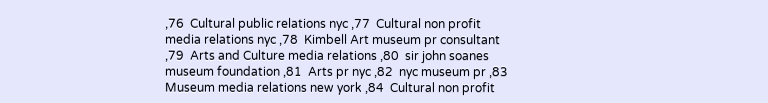,76  Cultural public relations nyc ,77  Cultural non profit media relations nyc ,78  Kimbell Art museum pr consultant ,79  Arts and Culture media relations ,80  sir john soanes museum foundation ,81  Arts pr nyc ,82  nyc museum pr ,83  Museum media relations new york ,84  Cultural non profit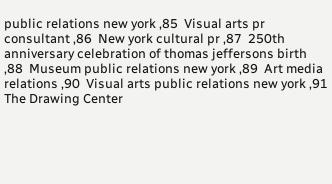public relations new york ,85  Visual arts pr consultant ,86  New york cultural pr ,87  250th anniversary celebration of thomas jeffersons birth ,88  Museum public relations new york ,89  Art media relations ,90  Visual arts public relations new york ,91  The Drawing Center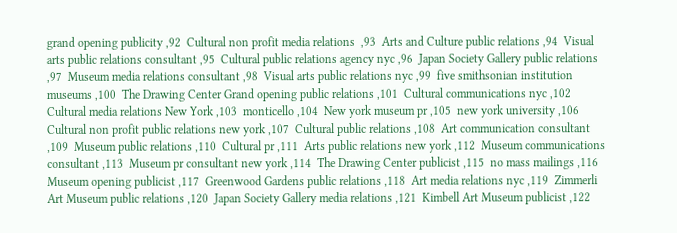grand opening publicity ,92  Cultural non profit media relations  ,93  Arts and Culture public relations ,94  Visual arts public relations consultant ,95  Cultural public relations agency nyc ,96  Japan Society Gallery public relations ,97  Museum media relations consultant ,98  Visual arts public relations nyc ,99  five smithsonian institution museums ,100  The Drawing Center Grand opening public relations ,101  Cultural communications nyc ,102  Cultural media relations New York ,103  monticello ,104  New york museum pr ,105  new york university ,106  Cultural non profit public relations new york ,107  Cultural public relations ,108  Art communication consultant ,109  Museum public relations ,110  Cultural pr ,111  Arts public relations new york ,112  Museum communications consultant ,113  Museum pr consultant new york ,114  The Drawing Center publicist ,115  no mass mailings ,116  Museum opening publicist ,117  Greenwood Gardens public relations ,118  Art media relations nyc ,119  Zimmerli Art Museum public relations ,120  Japan Society Gallery media relations ,121  Kimbell Art Museum publicist ,122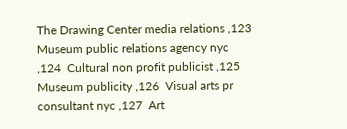The Drawing Center media relations ,123  Museum public relations agency nyc ,124  Cultural non profit publicist ,125  Museum publicity ,126  Visual arts pr consultant nyc ,127  Art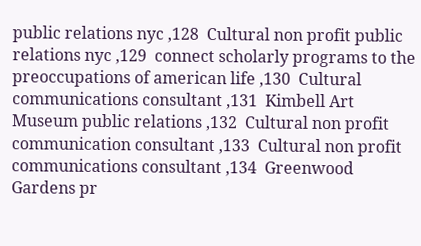public relations nyc ,128  Cultural non profit public relations nyc ,129  connect scholarly programs to the preoccupations of american life ,130  Cultural communications consultant ,131  Kimbell Art Museum public relations ,132  Cultural non profit communication consultant ,133  Cultural non profit communications consultant ,134  Greenwood Gardens pr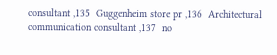consultant ,135  Guggenheim store pr ,136  Architectural communication consultant ,137  no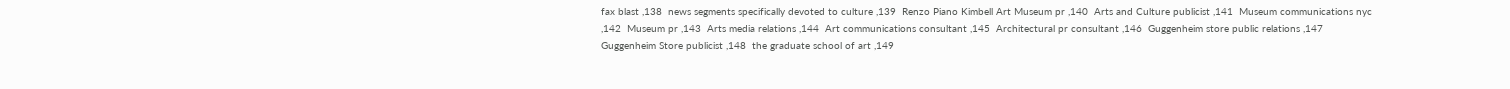fax blast ,138  news segments specifically devoted to culture ,139  Renzo Piano Kimbell Art Museum pr ,140  Arts and Culture publicist ,141  Museum communications nyc ,142  Museum pr ,143  Arts media relations ,144  Art communications consultant ,145  Architectural pr consultant ,146  Guggenheim store public relations ,147  Guggenheim Store publicist ,148  the graduate school of art ,149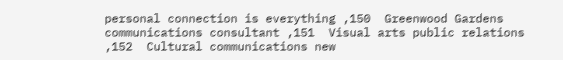personal connection is everything ,150  Greenwood Gardens communications consultant ,151  Visual arts public relations ,152  Cultural communications new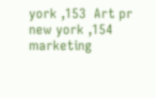york ,153  Art pr new york ,154  marketing